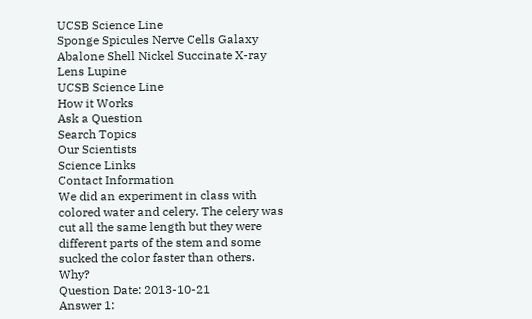UCSB Science Line
Sponge Spicules Nerve Cells Galaxy Abalone Shell Nickel Succinate X-ray Lens Lupine
UCSB Science Line
How it Works
Ask a Question
Search Topics
Our Scientists
Science Links
Contact Information
We did an experiment in class with colored water and celery. The celery was cut all the same length but they were different parts of the stem and some sucked the color faster than others. Why?
Question Date: 2013-10-21
Answer 1: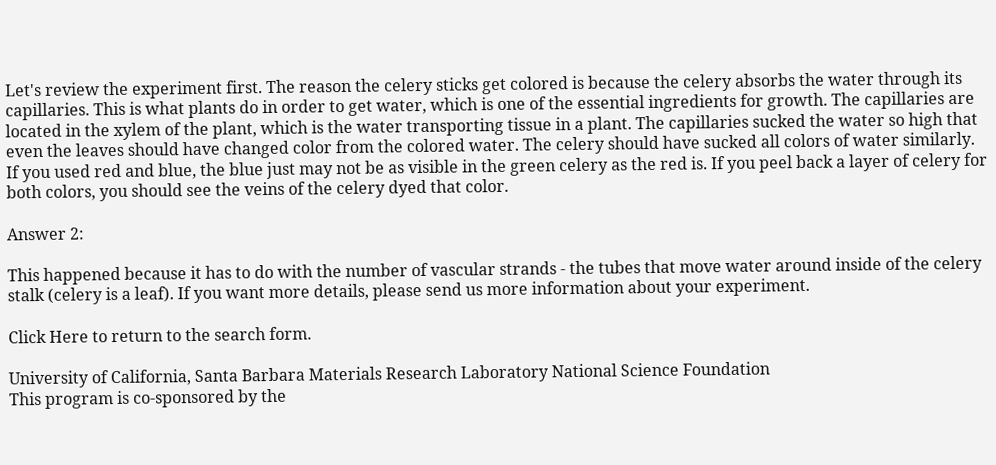Let's review the experiment first. The reason the celery sticks get colored is because the celery absorbs the water through its capillaries. This is what plants do in order to get water, which is one of the essential ingredients for growth. The capillaries are located in the xylem of the plant, which is the water transporting tissue in a plant. The capillaries sucked the water so high that even the leaves should have changed color from the colored water. The celery should have sucked all colors of water similarly. If you used red and blue, the blue just may not be as visible in the green celery as the red is. If you peel back a layer of celery for both colors, you should see the veins of the celery dyed that color.

Answer 2:

This happened because it has to do with the number of vascular strands - the tubes that move water around inside of the celery stalk (celery is a leaf). If you want more details, please send us more information about your experiment.

Click Here to return to the search form.

University of California, Santa Barbara Materials Research Laboratory National Science Foundation
This program is co-sponsored by the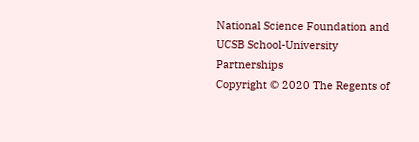National Science Foundation and UCSB School-University Partnerships
Copyright © 2020 The Regents of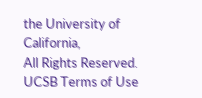the University of California,
All Rights Reserved.
UCSB Terms of Use